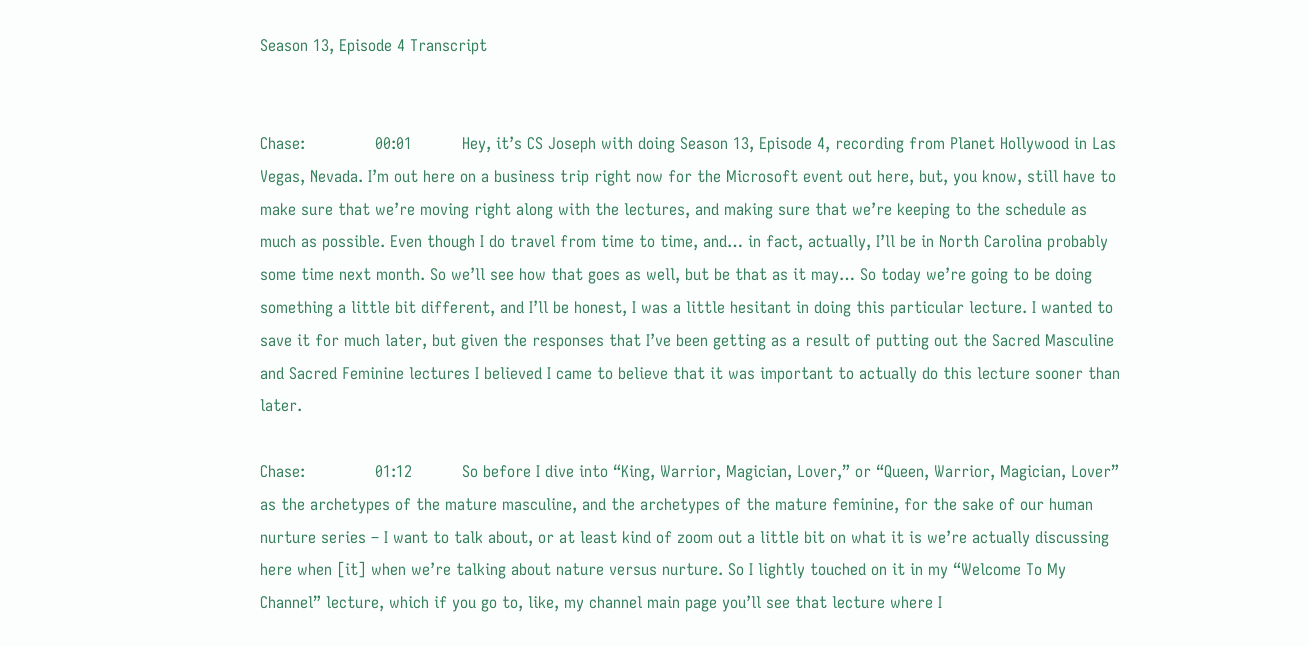Season 13, Episode 4 Transcript


Chase:              00:01          Hey, it’s CS Joseph with doing Season 13, Episode 4, recording from Planet Hollywood in Las Vegas, Nevada. I’m out here on a business trip right now for the Microsoft event out here, but, you know, still have to make sure that we’re moving right along with the lectures, and making sure that we’re keeping to the schedule as much as possible. Even though I do travel from time to time, and… in fact, actually, I’ll be in North Carolina probably some time next month. So we’ll see how that goes as well, but be that as it may… So today we’re going to be doing something a little bit different, and I’ll be honest, I was a little hesitant in doing this particular lecture. I wanted to save it for much later, but given the responses that I’ve been getting as a result of putting out the Sacred Masculine and Sacred Feminine lectures I believed I came to believe that it was important to actually do this lecture sooner than later.

Chase:              01:12          So before I dive into “King, Warrior, Magician, Lover,” or “Queen, Warrior, Magician, Lover” as the archetypes of the mature masculine, and the archetypes of the mature feminine, for the sake of our human nurture series – I want to talk about, or at least kind of zoom out a little bit on what it is we’re actually discussing here when [it] when we’re talking about nature versus nurture. So I lightly touched on it in my “Welcome To My Channel” lecture, which if you go to, like, my channel main page you’ll see that lecture where I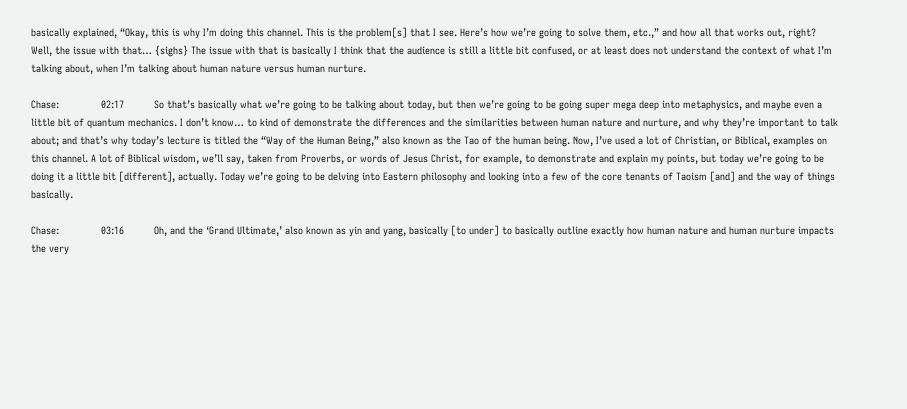basically explained, “Okay, this is why I’m doing this channel. This is the problem[s] that I see. Here’s how we’re going to solve them, etc.,” and how all that works out, right? Well, the issue with that… {sighs} The issue with that is basically I think that the audience is still a little bit confused, or at least does not understand the context of what I’m talking about, when I’m talking about human nature versus human nurture.

Chase:              02:17          So that’s basically what we’re going to be talking about today, but then we’re going to be going super mega deep into metaphysics, and maybe even a little bit of quantum mechanics. I don’t know… to kind of demonstrate the differences and the similarities between human nature and nurture, and why they’re important to talk about; and that’s why today’s lecture is titled the “Way of the Human Being,” also known as the Tao of the human being. Now, I’ve used a lot of Christian, or Biblical, examples on this channel. A lot of Biblical wisdom, we’ll say, taken from Proverbs, or words of Jesus Christ, for example, to demonstrate and explain my points, but today we’re going to be doing it a little bit [different], actually. Today we’re going to be delving into Eastern philosophy and looking into a few of the core tenants of Taoism [and] and the way of things basically.

Chase:              03:16          Oh, and the ‘Grand Ultimate,’ also known as yin and yang, basically [to under] to basically outline exactly how human nature and human nurture impacts the very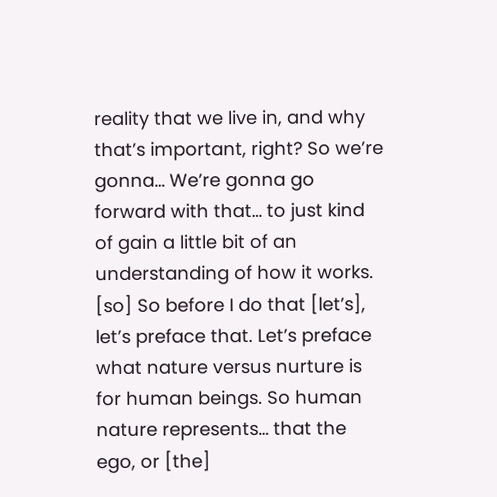reality that we live in, and why that’s important, right? So we’re gonna… We’re gonna go forward with that… to just kind of gain a little bit of an understanding of how it works. [so] So before I do that [let’s], let’s preface that. Let’s preface what nature versus nurture is for human beings. So human nature represents… that the ego, or [the]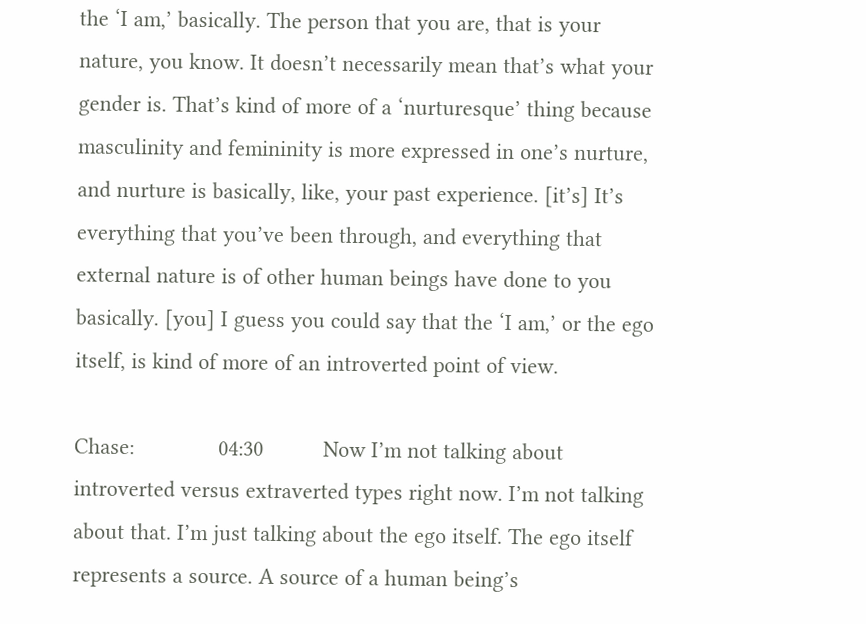the ‘I am,’ basically. The person that you are, that is your nature, you know. It doesn’t necessarily mean that’s what your gender is. That’s kind of more of a ‘nurturesque’ thing because masculinity and femininity is more expressed in one’s nurture, and nurture is basically, like, your past experience. [it’s] It’s everything that you’ve been through, and everything that external nature is of other human beings have done to you basically. [you] I guess you could say that the ‘I am,’ or the ego itself, is kind of more of an introverted point of view.

Chase:              04:30          Now I’m not talking about introverted versus extraverted types right now. I’m not talking about that. I’m just talking about the ego itself. The ego itself represents a source. A source of a human being’s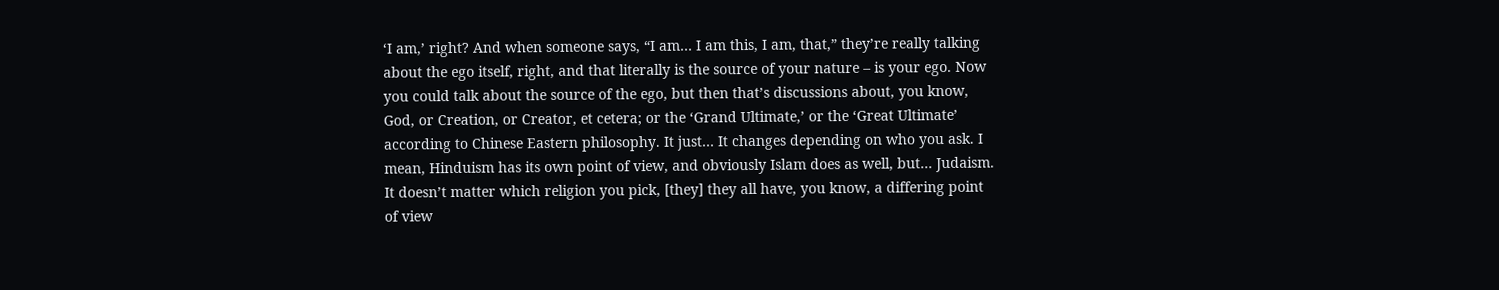‘I am,’ right? And when someone says, “I am… I am this, I am, that,” they’re really talking about the ego itself, right, and that literally is the source of your nature – is your ego. Now you could talk about the source of the ego, but then that’s discussions about, you know, God, or Creation, or Creator, et cetera; or the ‘Grand Ultimate,’ or the ‘Great Ultimate’ according to Chinese Eastern philosophy. It just… It changes depending on who you ask. I mean, Hinduism has its own point of view, and obviously Islam does as well, but… Judaism. It doesn’t matter which religion you pick, [they] they all have, you know, a differing point of view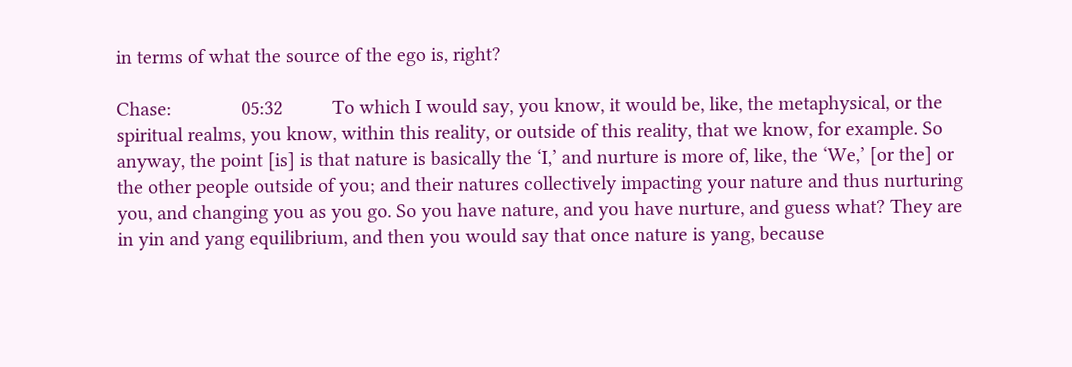in terms of what the source of the ego is, right?

Chase:              05:32          To which I would say, you know, it would be, like, the metaphysical, or the spiritual realms, you know, within this reality, or outside of this reality, that we know, for example. So anyway, the point [is] is that nature is basically the ‘I,’ and nurture is more of, like, the ‘We,’ [or the] or the other people outside of you; and their natures collectively impacting your nature and thus nurturing you, and changing you as you go. So you have nature, and you have nurture, and guess what? They are in yin and yang equilibrium, and then you would say that once nature is yang, because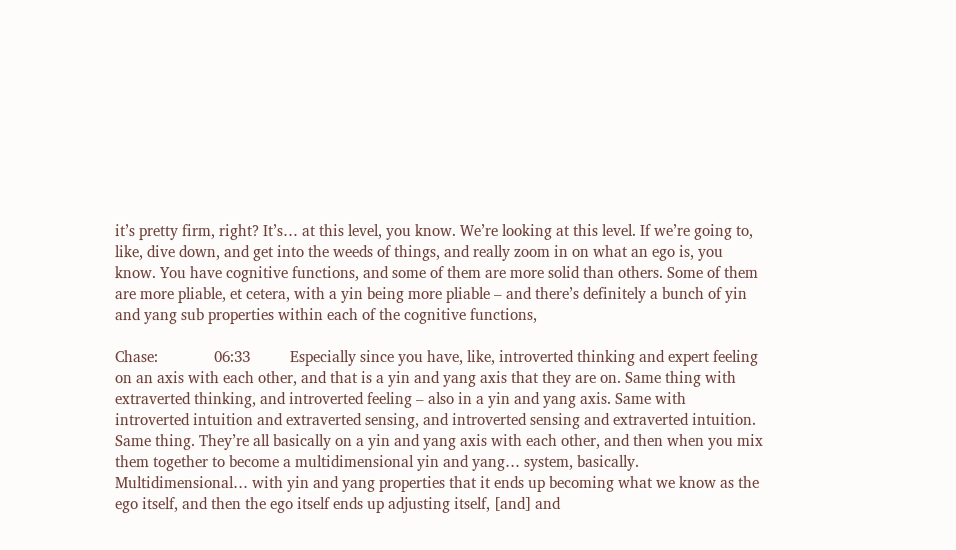it’s pretty firm, right? It’s… at this level, you know. We’re looking at this level. If we’re going to, like, dive down, and get into the weeds of things, and really zoom in on what an ego is, you know. You have cognitive functions, and some of them are more solid than others. Some of them are more pliable, et cetera, with a yin being more pliable – and there’s definitely a bunch of yin and yang sub properties within each of the cognitive functions,

Chase:              06:33          Especially since you have, like, introverted thinking and expert feeling on an axis with each other, and that is a yin and yang axis that they are on. Same thing with extraverted thinking, and introverted feeling – also in a yin and yang axis. Same with introverted intuition and extraverted sensing, and introverted sensing and extraverted intuition. Same thing. They’re all basically on a yin and yang axis with each other, and then when you mix them together to become a multidimensional yin and yang… system, basically. Multidimensional… with yin and yang properties that it ends up becoming what we know as the ego itself, and then the ego itself ends up adjusting itself, [and] and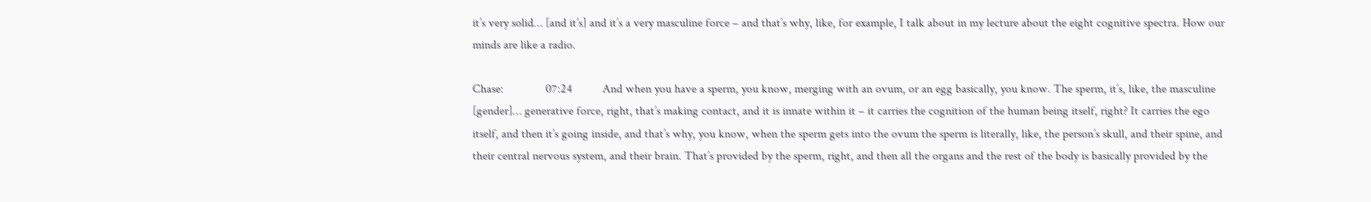it’s very solid… [and it’s] and it’s a very masculine force – and that’s why, like, for example, I talk about in my lecture about the eight cognitive spectra. How our minds are like a radio.

Chase:              07:24          And when you have a sperm, you know, merging with an ovum, or an egg basically, you know. The sperm, it’s, like, the masculine [gender]… generative force, right, that’s making contact, and it is innate within it – it carries the cognition of the human being itself, right? It carries the ego itself, and then it’s going inside, and that’s why, you know, when the sperm gets into the ovum the sperm is literally, like, the person’s skull, and their spine, and their central nervous system, and their brain. That’s provided by the sperm, right, and then all the organs and the rest of the body is basically provided by the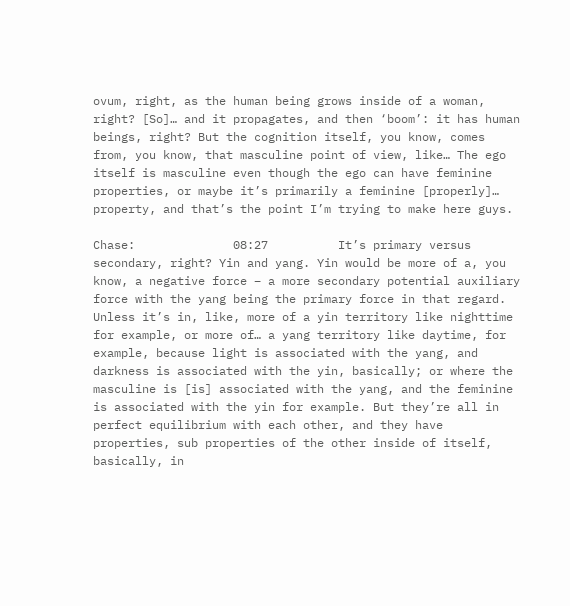ovum, right, as the human being grows inside of a woman, right? [So]… and it propagates, and then ‘boom’: it has human beings, right? But the cognition itself, you know, comes from, you know, that masculine point of view, like… The ego itself is masculine even though the ego can have feminine properties, or maybe it’s primarily a feminine [properly]… property, and that’s the point I’m trying to make here guys.

Chase:              08:27          It’s primary versus secondary, right? Yin and yang. Yin would be more of a, you know, a negative force – a more secondary potential auxiliary force with the yang being the primary force in that regard. Unless it’s in, like, more of a yin territory like nighttime for example, or more of… a yang territory like daytime, for example, because light is associated with the yang, and darkness is associated with the yin, basically; or where the masculine is [is] associated with the yang, and the feminine is associated with the yin for example. But they’re all in perfect equilibrium with each other, and they have properties, sub properties of the other inside of itself, basically, in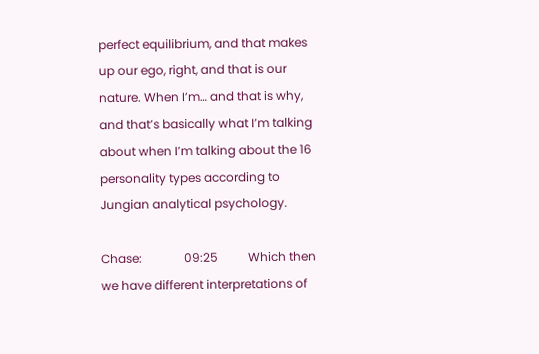perfect equilibrium, and that makes up our ego, right, and that is our nature. When I’m… and that is why, and that’s basically what I’m talking about when I’m talking about the 16 personality types according to Jungian analytical psychology.

Chase:              09:25          Which then we have different interpretations of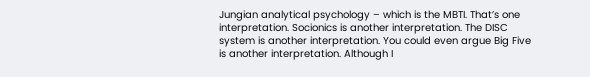Jungian analytical psychology – which is the MBTI. That’s one interpretation. Socionics is another interpretation. The DISC system is another interpretation. You could even argue Big Five is another interpretation. Although I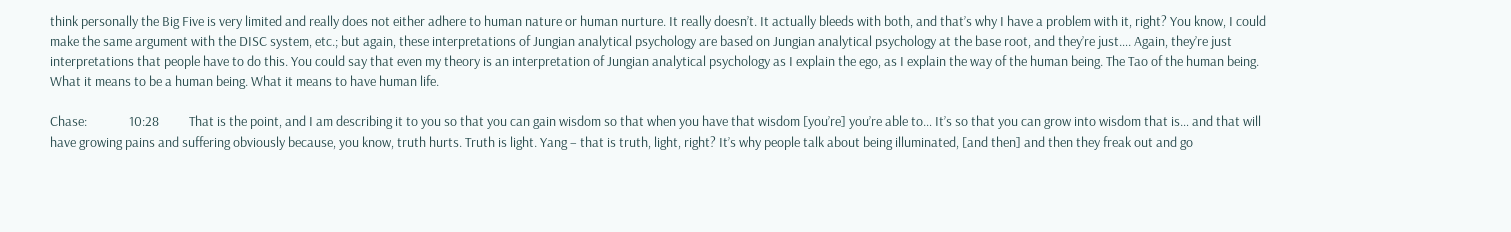think personally the Big Five is very limited and really does not either adhere to human nature or human nurture. It really doesn’t. It actually bleeds with both, and that’s why I have a problem with it, right? You know, I could make the same argument with the DISC system, etc.; but again, these interpretations of Jungian analytical psychology are based on Jungian analytical psychology at the base root, and they’re just…. Again, they’re just interpretations that people have to do this. You could say that even my theory is an interpretation of Jungian analytical psychology as I explain the ego, as I explain the way of the human being. The Tao of the human being. What it means to be a human being. What it means to have human life.

Chase:              10:28          That is the point, and I am describing it to you so that you can gain wisdom so that when you have that wisdom [you’re] you’re able to… It’s so that you can grow into wisdom that is… and that will have growing pains and suffering obviously because, you know, truth hurts. Truth is light. Yang – that is truth, light, right? It’s why people talk about being illuminated, [and then] and then they freak out and go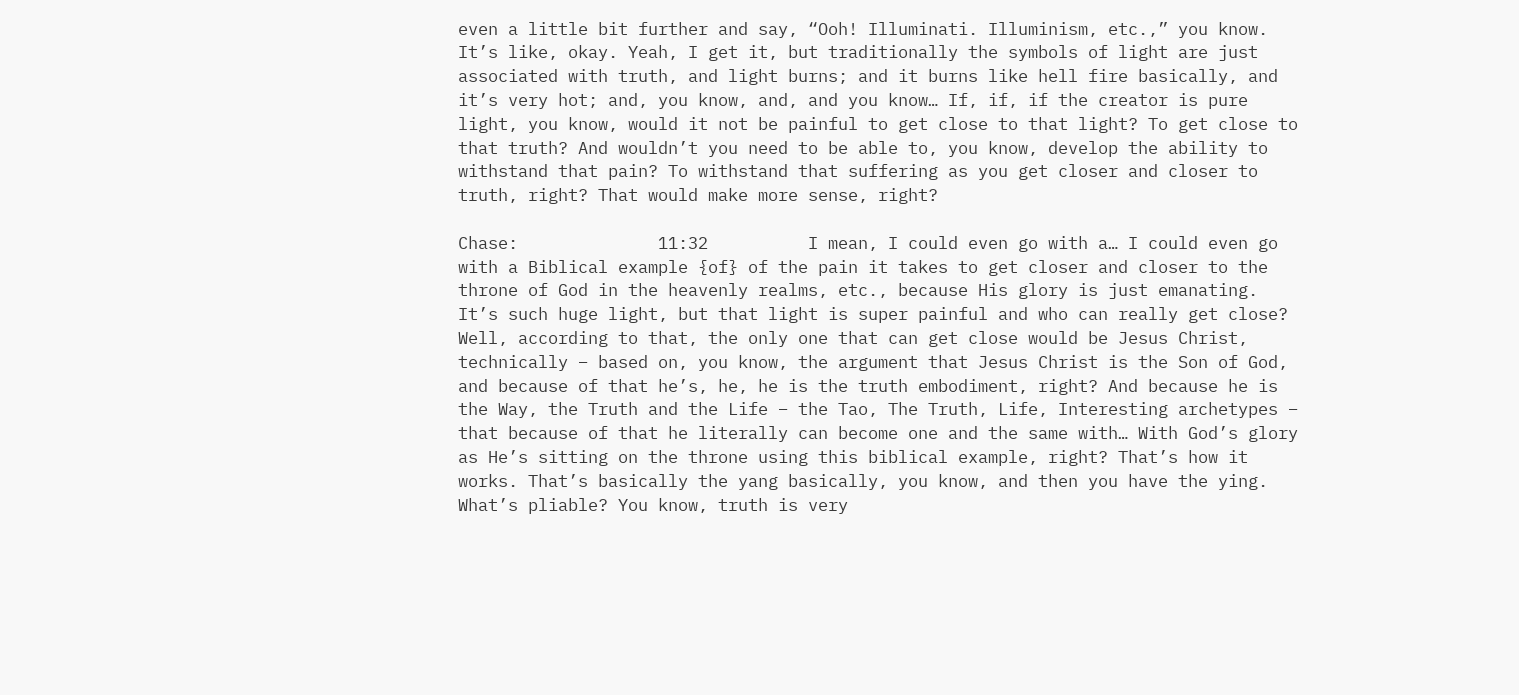even a little bit further and say, “Ooh! Illuminati. Illuminism, etc.,” you know. It’s like, okay. Yeah, I get it, but traditionally the symbols of light are just associated with truth, and light burns; and it burns like hell fire basically, and it’s very hot; and, you know, and, and you know… If, if, if the creator is pure light, you know, would it not be painful to get close to that light? To get close to that truth? And wouldn’t you need to be able to, you know, develop the ability to withstand that pain? To withstand that suffering as you get closer and closer to truth, right? That would make more sense, right?

Chase:              11:32          I mean, I could even go with a… I could even go with a Biblical example {of} of the pain it takes to get closer and closer to the throne of God in the heavenly realms, etc., because His glory is just emanating. It’s such huge light, but that light is super painful and who can really get close? Well, according to that, the only one that can get close would be Jesus Christ, technically – based on, you know, the argument that Jesus Christ is the Son of God, and because of that he’s, he, he is the truth embodiment, right? And because he is the Way, the Truth and the Life – the Tao, The Truth, Life, Interesting archetypes – that because of that he literally can become one and the same with… With God’s glory as He’s sitting on the throne using this biblical example, right? That’s how it works. That’s basically the yang basically, you know, and then you have the ying. What’s pliable? You know, truth is very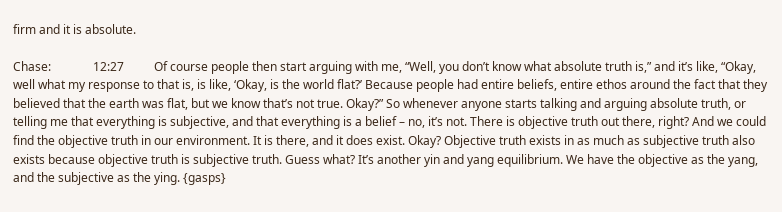firm and it is absolute.

Chase:              12:27          Of course people then start arguing with me, “Well, you don’t know what absolute truth is,” and it’s like, “Okay, well what my response to that is, is like, ‘Okay, is the world flat?’ Because people had entire beliefs, entire ethos around the fact that they believed that the earth was flat, but we know that’s not true. Okay?” So whenever anyone starts talking and arguing absolute truth, or telling me that everything is subjective, and that everything is a belief – no, it’s not. There is objective truth out there, right? And we could find the objective truth in our environment. It is there, and it does exist. Okay? Objective truth exists in as much as subjective truth also exists because objective truth is subjective truth. Guess what? It’s another yin and yang equilibrium. We have the objective as the yang, and the subjective as the ying. {gasps}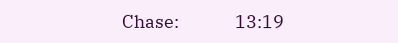Chase:              13:19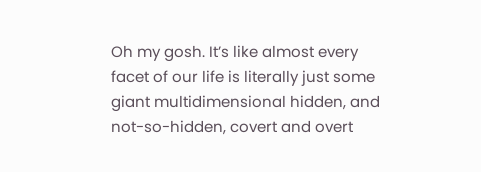Oh my gosh. It’s like almost every facet of our life is literally just some giant multidimensional hidden, and not-so-hidden, covert and overt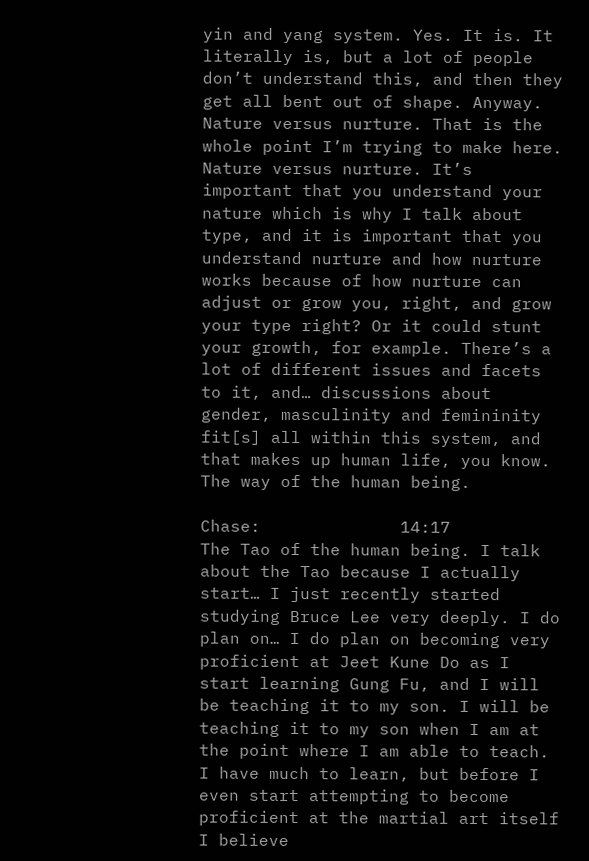yin and yang system. Yes. It is. It literally is, but a lot of people don’t understand this, and then they get all bent out of shape. Anyway. Nature versus nurture. That is the whole point I’m trying to make here. Nature versus nurture. It’s important that you understand your nature which is why I talk about type, and it is important that you understand nurture and how nurture works because of how nurture can adjust or grow you, right, and grow your type right? Or it could stunt your growth, for example. There’s a lot of different issues and facets to it, and… discussions about gender, masculinity and femininity fit[s] all within this system, and that makes up human life, you know. The way of the human being.

Chase:              14:17          The Tao of the human being. I talk about the Tao because I actually start… I just recently started studying Bruce Lee very deeply. I do plan on… I do plan on becoming very proficient at Jeet Kune Do as I start learning Gung Fu, and I will be teaching it to my son. I will be teaching it to my son when I am at the point where I am able to teach. I have much to learn, but before I even start attempting to become proficient at the martial art itself I believe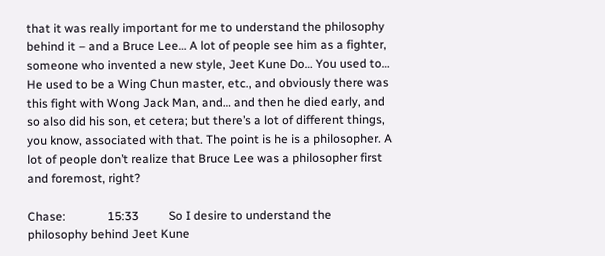that it was really important for me to understand the philosophy behind it – and a Bruce Lee… A lot of people see him as a fighter, someone who invented a new style, Jeet Kune Do… You used to… He used to be a Wing Chun master, etc., and obviously there was this fight with Wong Jack Man, and… and then he died early, and so also did his son, et cetera; but there’s a lot of different things, you know, associated with that. The point is he is a philosopher. A lot of people don’t realize that Bruce Lee was a philosopher first and foremost, right?

Chase:              15:33          So I desire to understand the philosophy behind Jeet Kune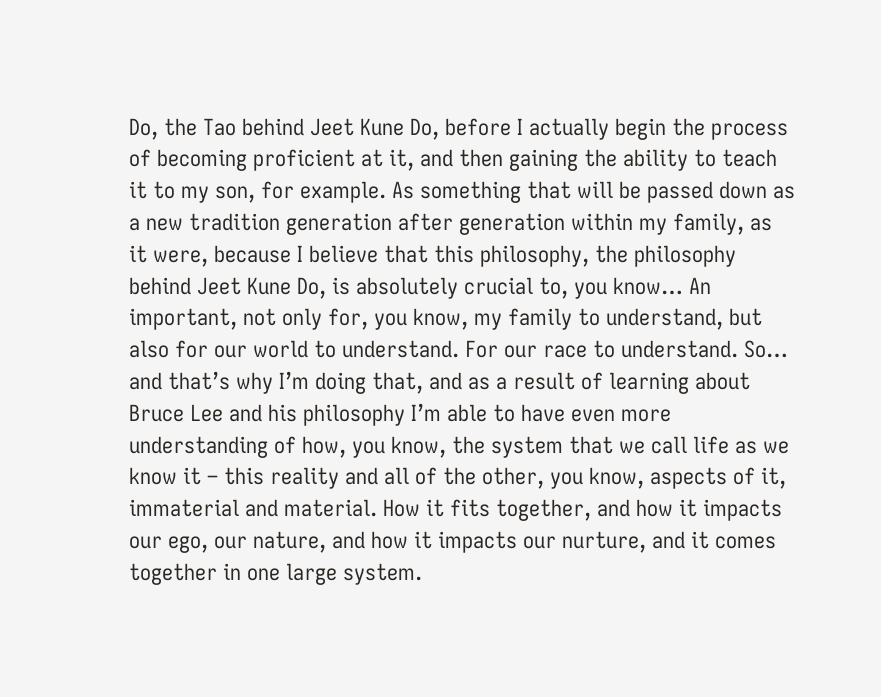Do, the Tao behind Jeet Kune Do, before I actually begin the process of becoming proficient at it, and then gaining the ability to teach it to my son, for example. As something that will be passed down as a new tradition generation after generation within my family, as it were, because I believe that this philosophy, the philosophy behind Jeet Kune Do, is absolutely crucial to, you know… An important, not only for, you know, my family to understand, but also for our world to understand. For our race to understand. So… and that’s why I’m doing that, and as a result of learning about Bruce Lee and his philosophy I’m able to have even more understanding of how, you know, the system that we call life as we know it – this reality and all of the other, you know, aspects of it, immaterial and material. How it fits together, and how it impacts our ego, our nature, and how it impacts our nurture, and it comes together in one large system.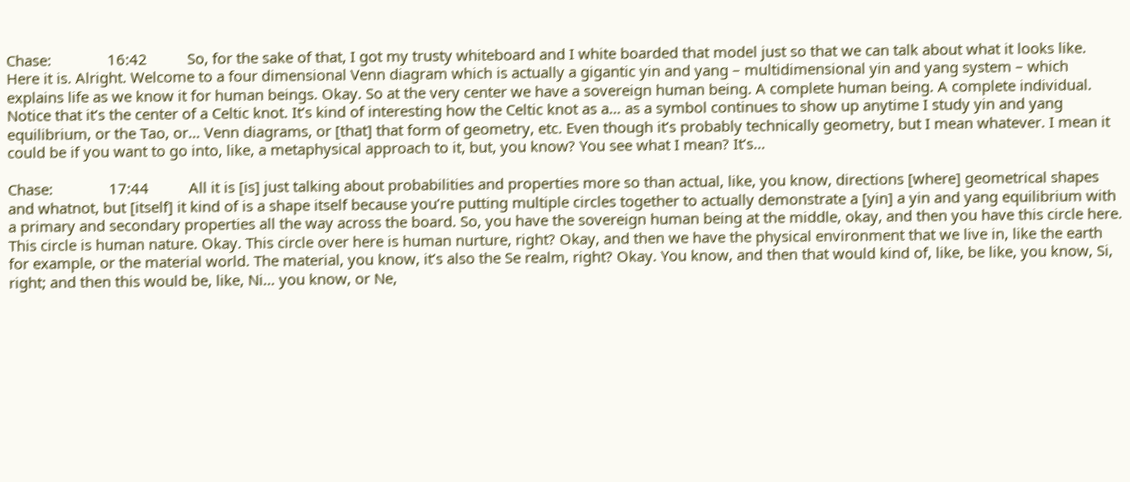Chase:              16:42          So, for the sake of that, I got my trusty whiteboard and I white boarded that model just so that we can talk about what it looks like. Here it is. Alright. Welcome to a four dimensional Venn diagram which is actually a gigantic yin and yang – multidimensional yin and yang system – which explains life as we know it for human beings. Okay. So at the very center we have a sovereign human being. A complete human being. A complete individual. Notice that it’s the center of a Celtic knot. It’s kind of interesting how the Celtic knot as a… as a symbol continues to show up anytime I study yin and yang equilibrium, or the Tao, or… Venn diagrams, or [that] that form of geometry, etc. Even though it’s probably technically geometry, but I mean whatever. I mean it could be if you want to go into, like, a metaphysical approach to it, but, you know? You see what I mean? It’s…

Chase:              17:44          All it is [is] just talking about probabilities and properties more so than actual, like, you know, directions [where] geometrical shapes and whatnot, but [itself] it kind of is a shape itself because you’re putting multiple circles together to actually demonstrate a [yin] a yin and yang equilibrium with a primary and secondary properties all the way across the board. So, you have the sovereign human being at the middle, okay, and then you have this circle here. This circle is human nature. Okay. This circle over here is human nurture, right? Okay, and then we have the physical environment that we live in, like the earth for example, or the material world. The material, you know, it’s also the Se realm, right? Okay. You know, and then that would kind of, like, be like, you know, Si, right; and then this would be, like, Ni… you know, or Ne,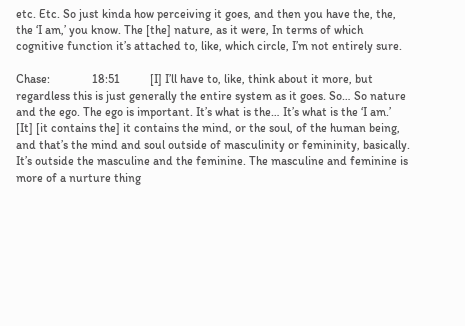etc. Etc. So just kinda how perceiving it goes, and then you have the, the, the ‘I am,’ you know. The [the] nature, as it were, In terms of which cognitive function it’s attached to, like, which circle, I’m not entirely sure.

Chase:              18:51          [I] I’ll have to, like, think about it more, but regardless this is just generally the entire system as it goes. So… So nature and the ego. The ego is important. It’s what is the… It’s what is the ‘I am.’ [It] [it contains the] it contains the mind, or the soul, of the human being, and that’s the mind and soul outside of masculinity or femininity, basically. It’s outside the masculine and the feminine. The masculine and feminine is more of a nurture thing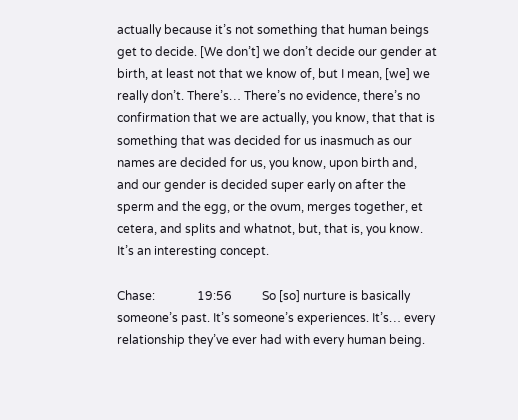actually because it’s not something that human beings get to decide. [We don’t] we don’t decide our gender at birth, at least not that we know of, but I mean, [we] we really don’t. There’s… There’s no evidence, there’s no confirmation that we are actually, you know, that that is something that was decided for us inasmuch as our names are decided for us, you know, upon birth and, and our gender is decided super early on after the sperm and the egg, or the ovum, merges together, et cetera, and splits and whatnot, but, that is, you know. It’s an interesting concept.

Chase:              19:56          So [so] nurture is basically someone’s past. It’s someone’s experiences. It’s… every relationship they’ve ever had with every human being.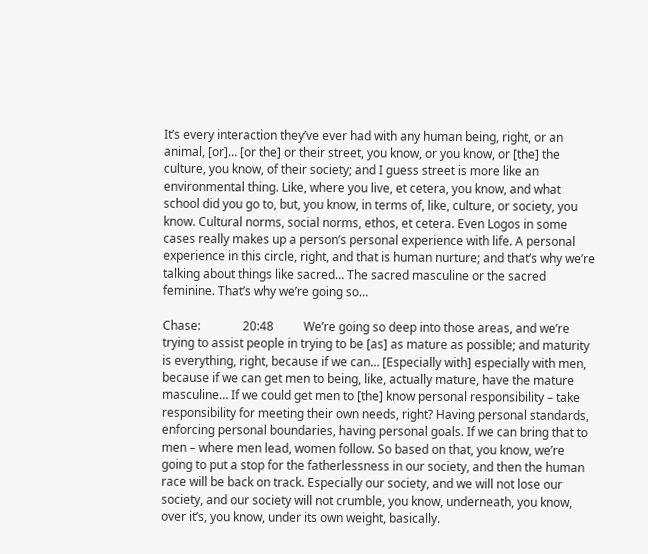It’s every interaction they’ve ever had with any human being, right, or an animal, [or]… [or the] or their street, you know, or you know, or [the] the culture, you know, of their society; and I guess street is more like an environmental thing. Like, where you live, et cetera, you know, and what school did you go to, but, you know, in terms of, like, culture, or society, you know. Cultural norms, social norms, ethos, et cetera. Even Logos in some cases really makes up a person’s personal experience with life. A personal experience in this circle, right, and that is human nurture; and that’s why we’re talking about things like sacred… The sacred masculine or the sacred feminine. That’s why we’re going so…

Chase:              20:48          We’re going so deep into those areas, and we’re trying to assist people in trying to be [as] as mature as possible; and maturity is everything, right, because if we can… [Especially with] especially with men, because if we can get men to being, like, actually mature, have the mature masculine… If we could get men to [the] know personal responsibility – take responsibility for meeting their own needs, right? Having personal standards, enforcing personal boundaries, having personal goals. If we can bring that to men – where men lead, women follow. So based on that, you know, we’re going to put a stop for the fatherlessness in our society, and then the human race will be back on track. Especially our society, and we will not lose our society, and our society will not crumble, you know, underneath, you know, over it’s, you know, under its own weight, basically.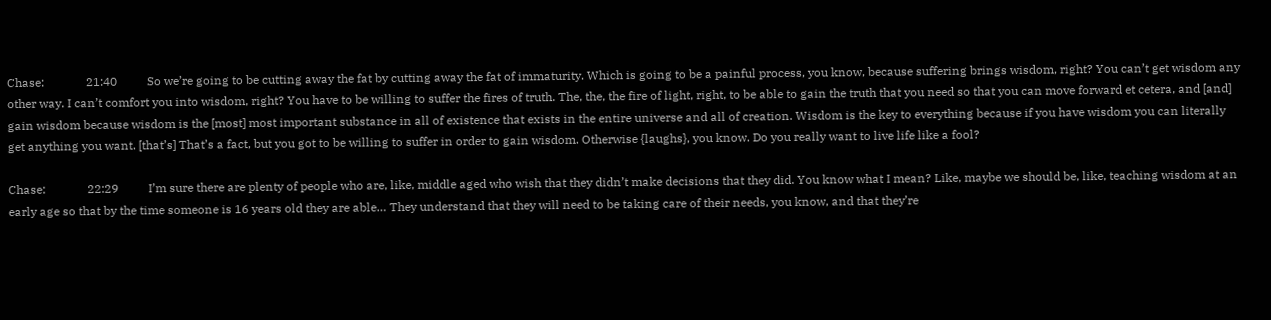Chase:              21:40          So we’re going to be cutting away the fat by cutting away the fat of immaturity. Which is going to be a painful process, you know, because suffering brings wisdom, right? You can’t get wisdom any other way. I can’t comfort you into wisdom, right? You have to be willing to suffer the fires of truth. The, the, the fire of light, right, to be able to gain the truth that you need so that you can move forward et cetera, and [and] gain wisdom because wisdom is the [most] most important substance in all of existence that exists in the entire universe and all of creation. Wisdom is the key to everything because if you have wisdom you can literally get anything you want. [that’s] That’s a fact, but you got to be willing to suffer in order to gain wisdom. Otherwise {laughs}, you know. Do you really want to live life like a fool?

Chase:              22:29          I’m sure there are plenty of people who are, like, middle aged who wish that they didn’t make decisions that they did. You know what I mean? Like, maybe we should be, like, teaching wisdom at an early age so that by the time someone is 16 years old they are able… They understand that they will need to be taking care of their needs, you know, and that they’re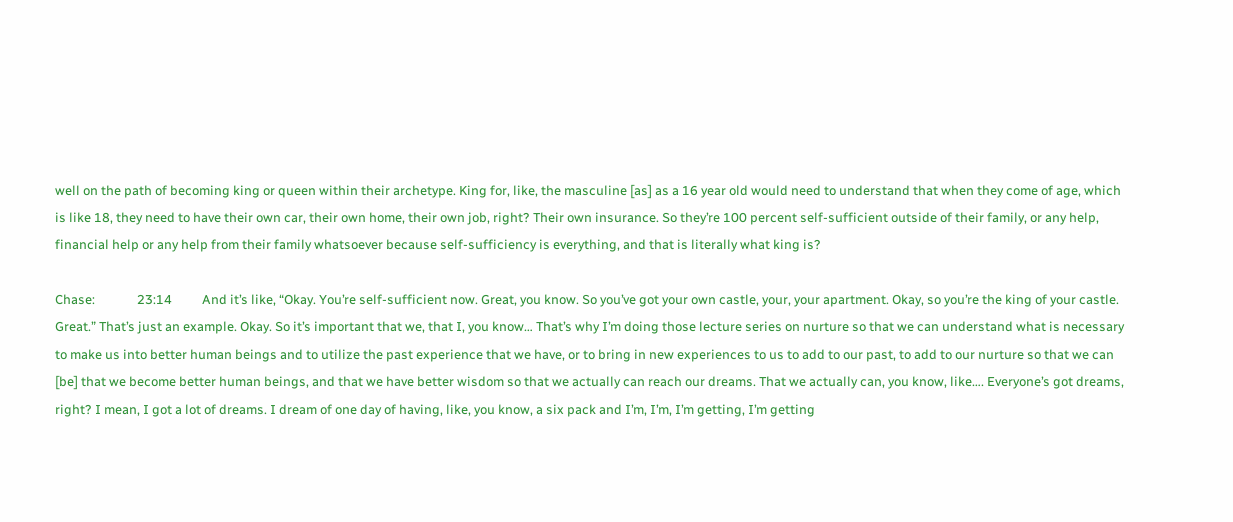well on the path of becoming king or queen within their archetype. King for, like, the masculine [as] as a 16 year old would need to understand that when they come of age, which is like 18, they need to have their own car, their own home, their own job, right? Their own insurance. So they’re 100 percent self-sufficient outside of their family, or any help, financial help or any help from their family whatsoever because self-sufficiency is everything, and that is literally what king is?

Chase:              23:14          And it’s like, “Okay. You’re self-sufficient now. Great, you know. So you’ve got your own castle, your, your apartment. Okay, so you’re the king of your castle. Great.” That’s just an example. Okay. So it’s important that we, that I, you know… That’s why I’m doing those lecture series on nurture so that we can understand what is necessary to make us into better human beings and to utilize the past experience that we have, or to bring in new experiences to us to add to our past, to add to our nurture so that we can [be] that we become better human beings, and that we have better wisdom so that we actually can reach our dreams. That we actually can, you know, like…. Everyone’s got dreams, right? I mean, I got a lot of dreams. I dream of one day of having, like, you know, a six pack and I’m, I’m, I’m getting, I’m getting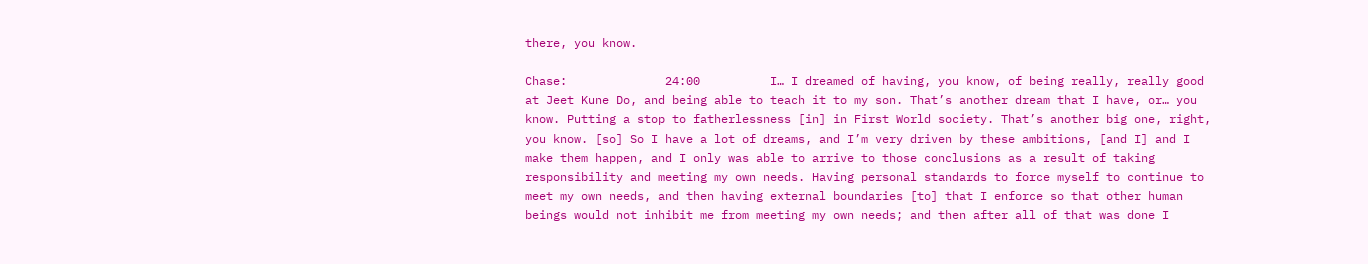there, you know.

Chase:              24:00          I… I dreamed of having, you know, of being really, really good at Jeet Kune Do, and being able to teach it to my son. That’s another dream that I have, or… you know. Putting a stop to fatherlessness [in] in First World society. That’s another big one, right, you know. [so] So I have a lot of dreams, and I’m very driven by these ambitions, [and I] and I make them happen, and I only was able to arrive to those conclusions as a result of taking responsibility and meeting my own needs. Having personal standards to force myself to continue to meet my own needs, and then having external boundaries [to] that I enforce so that other human beings would not inhibit me from meeting my own needs; and then after all of that was done I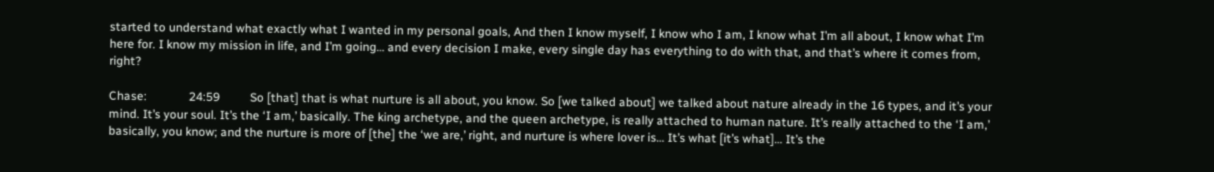started to understand what exactly what I wanted in my personal goals, And then I know myself, I know who I am, I know what I’m all about, I know what I’m here for. I know my mission in life, and I’m going… and every decision I make, every single day has everything to do with that, and that’s where it comes from, right?

Chase:              24:59          So [that] that is what nurture is all about, you know. So [we talked about] we talked about nature already in the 16 types, and it’s your mind. It’s your soul. It’s the ‘I am,’ basically. The king archetype, and the queen archetype, is really attached to human nature. It’s really attached to the ‘I am,’ basically, you know; and the nurture is more of [the] the ‘we are,’ right, and nurture is where lover is… It’s what [it’s what]… It’s the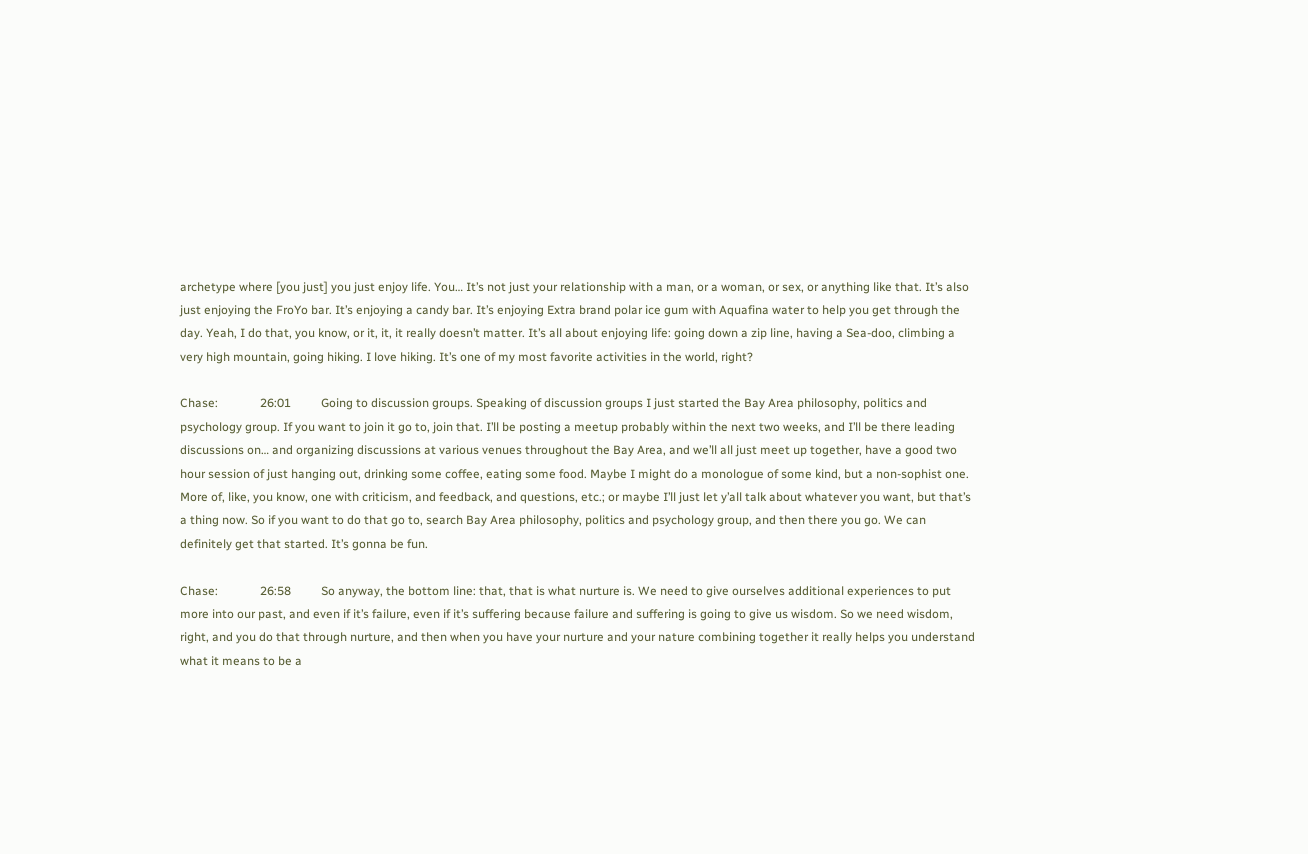archetype where [you just] you just enjoy life. You… It’s not just your relationship with a man, or a woman, or sex, or anything like that. It’s also just enjoying the FroYo bar. It’s enjoying a candy bar. It’s enjoying Extra brand polar ice gum with Aquafina water to help you get through the day. Yeah, I do that, you know, or it, it, it really doesn’t matter. It’s all about enjoying life: going down a zip line, having a Sea-doo, climbing a very high mountain, going hiking. I love hiking. It’s one of my most favorite activities in the world, right?

Chase:              26:01          Going to discussion groups. Speaking of discussion groups I just started the Bay Area philosophy, politics and psychology group. If you want to join it go to, join that. I’ll be posting a meetup probably within the next two weeks, and I’ll be there leading discussions on… and organizing discussions at various venues throughout the Bay Area, and we’ll all just meet up together, have a good two hour session of just hanging out, drinking some coffee, eating some food. Maybe I might do a monologue of some kind, but a non-sophist one. More of, like, you know, one with criticism, and feedback, and questions, etc.; or maybe I’ll just let y’all talk about whatever you want, but that’s a thing now. So if you want to do that go to, search Bay Area philosophy, politics and psychology group, and then there you go. We can definitely get that started. It’s gonna be fun.

Chase:              26:58          So anyway, the bottom line: that, that is what nurture is. We need to give ourselves additional experiences to put more into our past, and even if it’s failure, even if it’s suffering because failure and suffering is going to give us wisdom. So we need wisdom, right, and you do that through nurture, and then when you have your nurture and your nature combining together it really helps you understand what it means to be a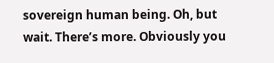sovereign human being. Oh, but wait. There’s more. Obviously you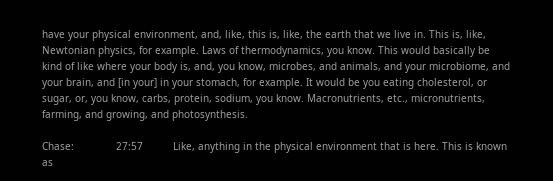have your physical environment, and, like, this is, like, the earth that we live in. This is, like, Newtonian physics, for example. Laws of thermodynamics, you know. This would basically be kind of like where your body is, and, you know, microbes, and animals, and your microbiome, and your brain, and [in your] in your stomach, for example. It would be you eating cholesterol, or sugar, or, you know, carbs, protein, sodium, you know. Macronutrients, etc., micronutrients, farming, and growing, and photosynthesis.

Chase:              27:57          Like, anything in the physical environment that is here. This is known as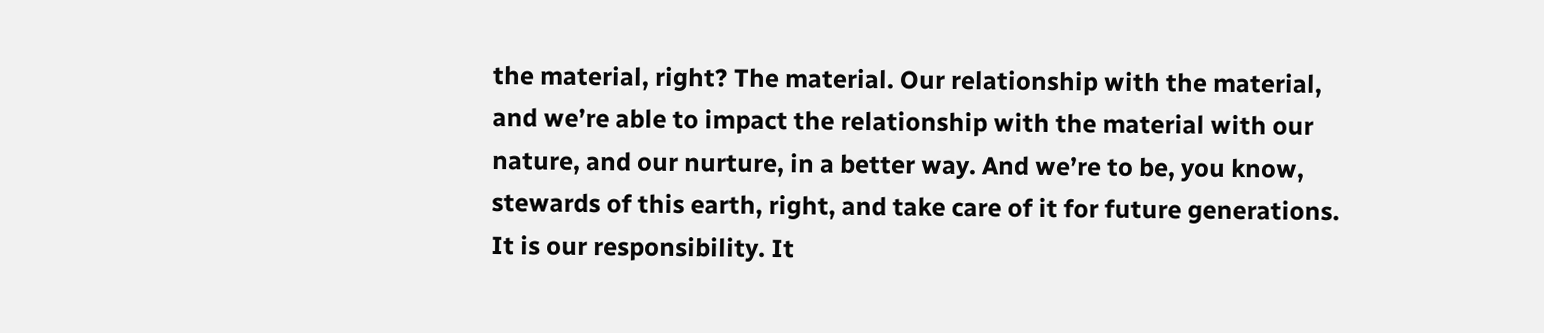the material, right? The material. Our relationship with the material, and we’re able to impact the relationship with the material with our nature, and our nurture, in a better way. And we’re to be, you know, stewards of this earth, right, and take care of it for future generations. It is our responsibility. It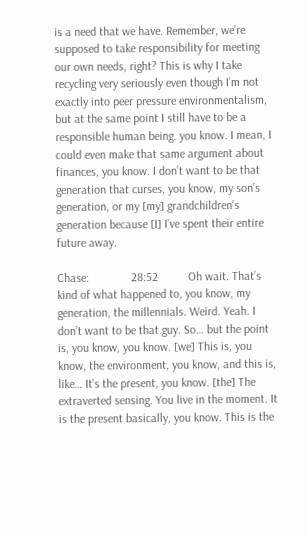is a need that we have. Remember, we’re supposed to take responsibility for meeting our own needs, right? This is why I take recycling very seriously even though I’m not exactly into peer pressure environmentalism, but at the same point I still have to be a responsible human being. you know. I mean, I could even make that same argument about finances, you know. I don’t want to be that generation that curses, you know, my son’s generation, or my [my] grandchildren’s generation because [I] I’ve spent their entire future away.

Chase:              28:52          Oh wait. That’s kind of what happened to, you know, my generation, the millennials. Weird. Yeah. I don’t want to be that guy. So… but the point is, you know, you know. [we] This is, you know, the environment, you know, and this is, like… It’s the present, you know. [the] The extraverted sensing. You live in the moment. It is the present basically, you know. This is the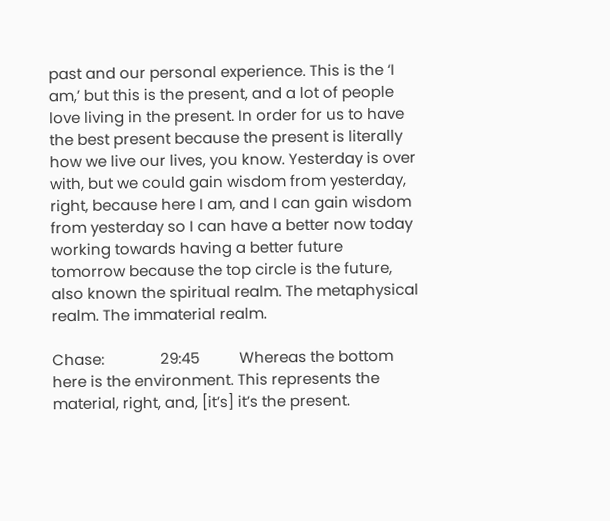past and our personal experience. This is the ‘I am,’ but this is the present, and a lot of people love living in the present. In order for us to have the best present because the present is literally how we live our lives, you know. Yesterday is over with, but we could gain wisdom from yesterday, right, because here I am, and I can gain wisdom from yesterday so I can have a better now today working towards having a better future tomorrow because the top circle is the future, also known the spiritual realm. The metaphysical realm. The immaterial realm.

Chase:              29:45          Whereas the bottom here is the environment. This represents the material, right, and, [it’s] it’s the present.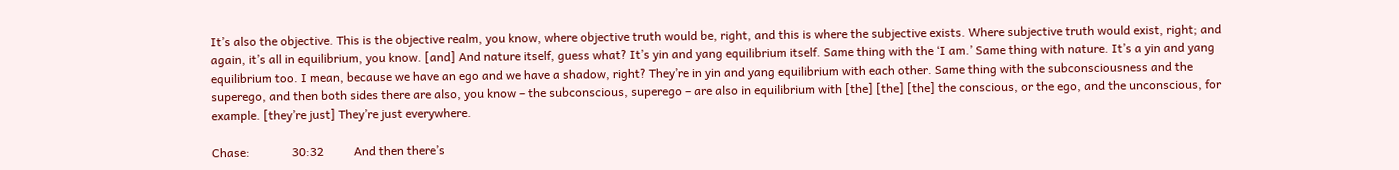It’s also the objective. This is the objective realm, you know, where objective truth would be, right, and this is where the subjective exists. Where subjective truth would exist, right; and again, it’s all in equilibrium, you know. [and] And nature itself, guess what? It’s yin and yang equilibrium itself. Same thing with the ‘I am.’ Same thing with nature. It’s a yin and yang equilibrium too. I mean, because we have an ego and we have a shadow, right? They’re in yin and yang equilibrium with each other. Same thing with the subconsciousness and the superego, and then both sides there are also, you know – the subconscious, superego – are also in equilibrium with [the] [the] [the] the conscious, or the ego, and the unconscious, for example. [they’re just] They’re just everywhere.

Chase:              30:32          And then there’s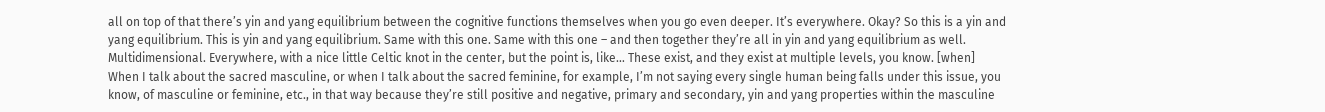all on top of that there’s yin and yang equilibrium between the cognitive functions themselves when you go even deeper. It’s everywhere. Okay? So this is a yin and yang equilibrium. This is yin and yang equilibrium. Same with this one. Same with this one – and then together they’re all in yin and yang equilibrium as well. Multidimensional. Everywhere, with a nice little Celtic knot in the center, but the point is, like… These exist, and they exist at multiple levels, you know. [when] When I talk about the sacred masculine, or when I talk about the sacred feminine, for example, I’m not saying every single human being falls under this issue, you know, of masculine or feminine, etc., in that way because they’re still positive and negative, primary and secondary, yin and yang properties within the masculine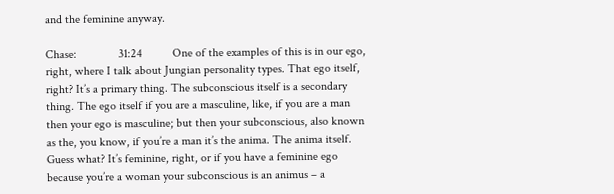and the feminine anyway.

Chase:              31:24          One of the examples of this is in our ego, right, where I talk about Jungian personality types. That ego itself, right? It’s a primary thing. The subconscious itself is a secondary thing. The ego itself if you are a masculine, like, if you are a man then your ego is masculine; but then your subconscious, also known as the, you know, if you’re a man it’s the anima. The anima itself. Guess what? It’s feminine, right, or if you have a feminine ego because you’re a woman your subconscious is an animus – a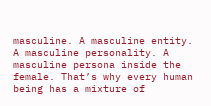masculine. A masculine entity. A masculine personality. A masculine persona inside the female. That’s why every human being has a mixture of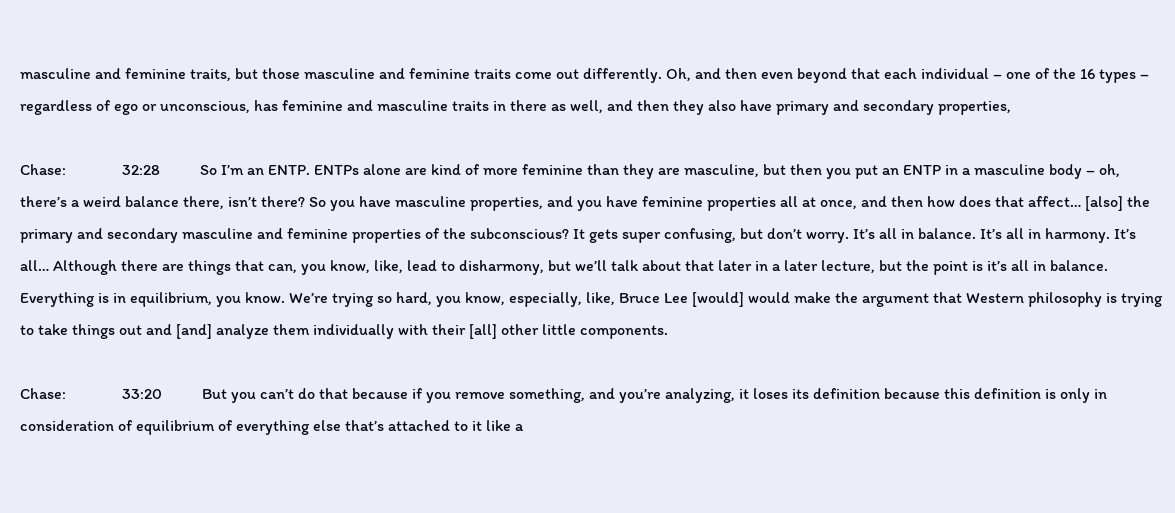masculine and feminine traits, but those masculine and feminine traits come out differently. Oh, and then even beyond that each individual – one of the 16 types – regardless of ego or unconscious, has feminine and masculine traits in there as well, and then they also have primary and secondary properties,

Chase:              32:28          So I’m an ENTP. ENTPs alone are kind of more feminine than they are masculine, but then you put an ENTP in a masculine body – oh, there’s a weird balance there, isn’t there? So you have masculine properties, and you have feminine properties all at once, and then how does that affect… [also] the primary and secondary masculine and feminine properties of the subconscious? It gets super confusing, but don’t worry. It’s all in balance. It’s all in harmony. It’s all… Although there are things that can, you know, like, lead to disharmony, but we’ll talk about that later in a later lecture, but the point is it’s all in balance. Everything is in equilibrium, you know. We’re trying so hard, you know, especially, like, Bruce Lee [would] would make the argument that Western philosophy is trying to take things out and [and] analyze them individually with their [all] other little components.

Chase:              33:20          But you can’t do that because if you remove something, and you’re analyzing, it loses its definition because this definition is only in consideration of equilibrium of everything else that’s attached to it like a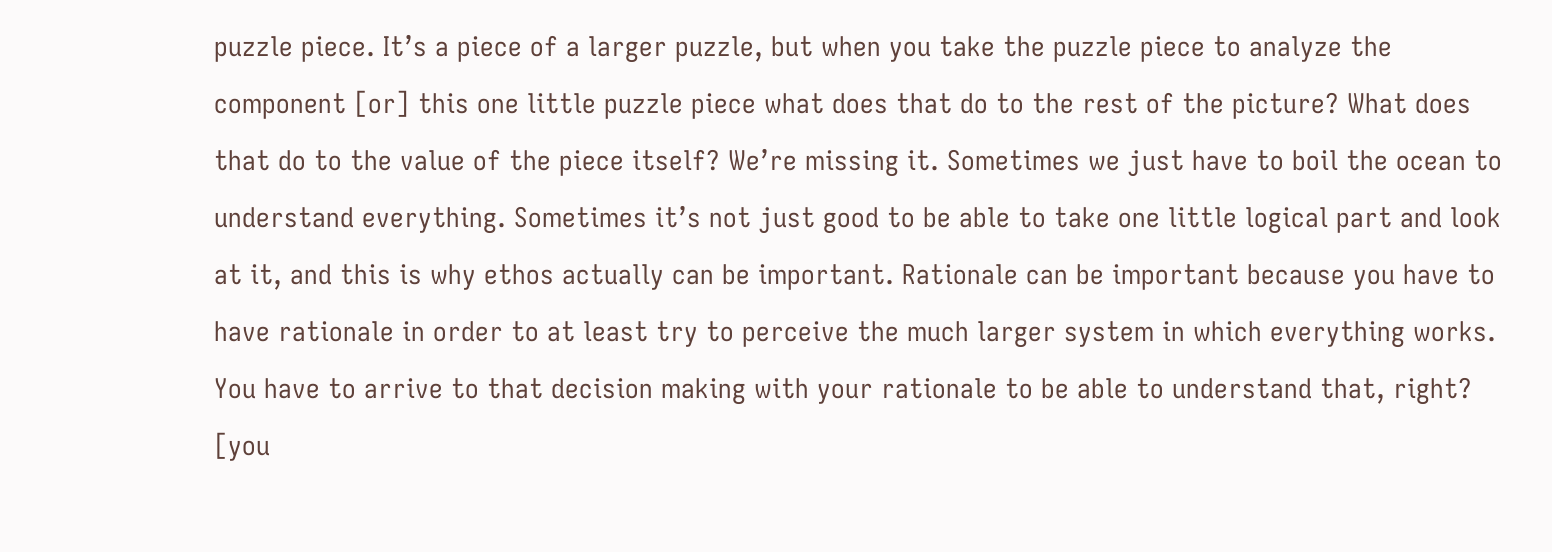puzzle piece. It’s a piece of a larger puzzle, but when you take the puzzle piece to analyze the component [or] this one little puzzle piece what does that do to the rest of the picture? What does that do to the value of the piece itself? We’re missing it. Sometimes we just have to boil the ocean to understand everything. Sometimes it’s not just good to be able to take one little logical part and look at it, and this is why ethos actually can be important. Rationale can be important because you have to have rationale in order to at least try to perceive the much larger system in which everything works. You have to arrive to that decision making with your rationale to be able to understand that, right? [you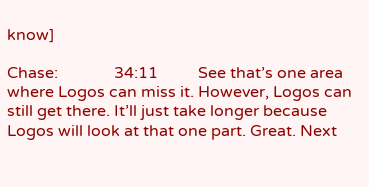know]

Chase:              34:11          See that’s one area where Logos can miss it. However, Logos can still get there. It’ll just take longer because Logos will look at that one part. Great. Next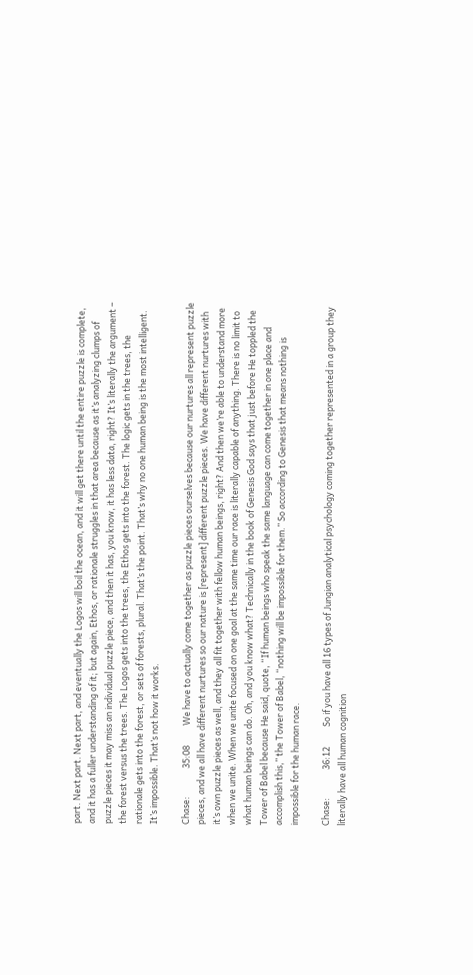part. Next part. Next part, and eventually the Logos will boil the ocean, and it will get there until the entire puzzle is complete, and it has a fuller understanding of it; but again, Ethos, or rationale struggles in that area because as it’s analyzing clumps of puzzle pieces it may miss an individual puzzle piece, and then it has, you know, it has less data, right? It’s literally the argument – the forest versus the trees. The Logos gets into the trees, the Ethos gets into the forest. The logic gets in the trees, the rationale gets into the forest, or sets of forests, plural. That’s the point. That’s why no one human being is the most intelligent. It’s impossible. That’s not how it works.

Chase:              35:08          We have to actually come together as puzzle pieces ourselves because our nurtures all represent puzzle pieces, and we all have different nurtures so our nature is [represent] different puzzle pieces. We have different nurtures with it’s own puzzle pieces as well, and they all fit together with fellow human beings, right? And then we’re able to understand more when we unite. When we unite focused on one goal at the same time our race is literally capable of anything. There is no limit to what human beings can do. Oh, and you know what? Technically in the book of Genesis God says that just before He toppled the Tower of Babel because He said, quote, “If human beings who speak the same language can come together in one place and accomplish this,” the Tower of Babel, “nothing will be impossible for them.” So according to Genesis that means nothing is impossible for the human race.

Chase:              36:12          So if you have all 16 types of Jungian analytical psychology coming together represented in a group they literally have all human cognition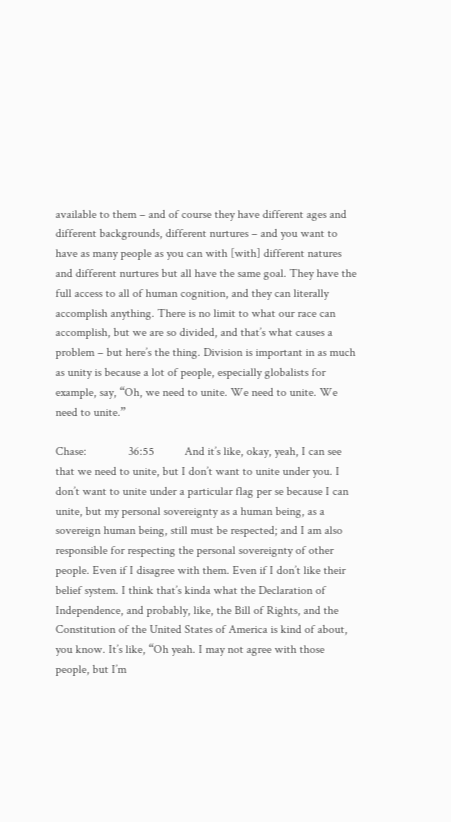available to them – and of course they have different ages and different backgrounds, different nurtures – and you want to have as many people as you can with [with] different natures and different nurtures but all have the same goal. They have the full access to all of human cognition, and they can literally accomplish anything. There is no limit to what our race can accomplish, but we are so divided, and that’s what causes a problem – but here’s the thing. Division is important in as much as unity is because a lot of people, especially globalists for example, say, “Oh, we need to unite. We need to unite. We need to unite.”

Chase:              36:55          And it’s like, okay, yeah, I can see that we need to unite, but I don’t want to unite under you. I don’t want to unite under a particular flag per se because I can unite, but my personal sovereignty as a human being, as a sovereign human being, still must be respected; and I am also responsible for respecting the personal sovereignty of other people. Even if I disagree with them. Even if I don’t like their belief system. I think that’s kinda what the Declaration of Independence, and probably, like, the Bill of Rights, and the Constitution of the United States of America is kind of about, you know. It’s like, “Oh yeah. I may not agree with those people, but I’m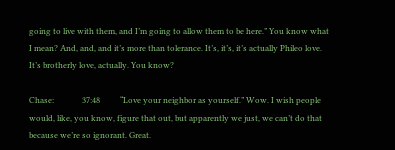going to live with them, and I’m going to allow them to be here.” You know what I mean? And, and, and it’s more than tolerance. It’s, it’s, it’s actually Phileo love. It’s brotherly love, actually. You know?

Chase:              37:48          “Love your neighbor as yourself.” Wow. I wish people would, like, you know, figure that out, but apparently we just, we can’t do that because we’re so ignorant. Great.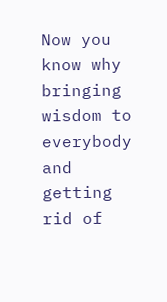Now you know why bringing wisdom to everybody and getting rid of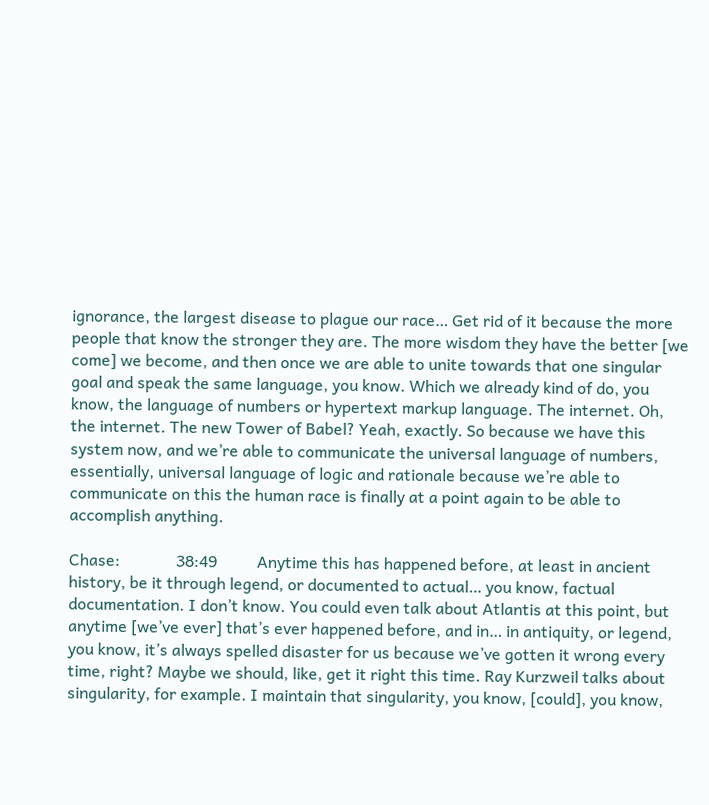ignorance, the largest disease to plague our race… Get rid of it because the more people that know the stronger they are. The more wisdom they have the better [we come] we become, and then once we are able to unite towards that one singular goal and speak the same language, you know. Which we already kind of do, you know, the language of numbers or hypertext markup language. The internet. Oh, the internet. The new Tower of Babel? Yeah, exactly. So because we have this system now, and we’re able to communicate the universal language of numbers, essentially, universal language of logic and rationale because we’re able to communicate on this the human race is finally at a point again to be able to accomplish anything.

Chase:              38:49          Anytime this has happened before, at least in ancient history, be it through legend, or documented to actual… you know, factual documentation. I don’t know. You could even talk about Atlantis at this point, but anytime [we’ve ever] that’s ever happened before, and in… in antiquity, or legend, you know, it’s always spelled disaster for us because we’ve gotten it wrong every time, right? Maybe we should, like, get it right this time. Ray Kurzweil talks about singularity, for example. I maintain that singularity, you know, [could], you know,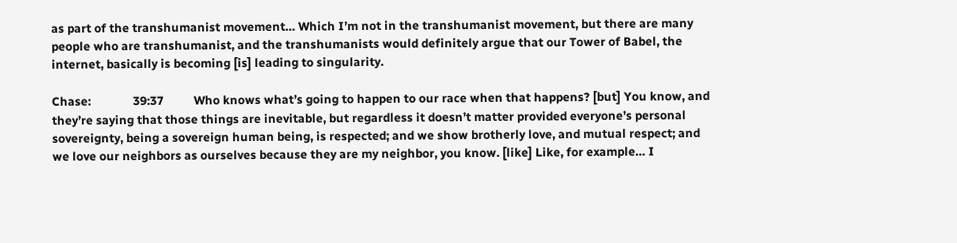as part of the transhumanist movement… Which I’m not in the transhumanist movement, but there are many people who are transhumanist, and the transhumanists would definitely argue that our Tower of Babel, the internet, basically is becoming [is] leading to singularity.

Chase:              39:37          Who knows what’s going to happen to our race when that happens? [but] You know, and they’re saying that those things are inevitable, but regardless it doesn’t matter provided everyone’s personal sovereignty, being a sovereign human being, is respected; and we show brotherly love, and mutual respect; and we love our neighbors as ourselves because they are my neighbor, you know. [like] Like, for example… I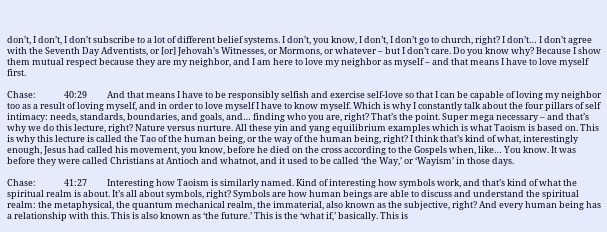don’t, I don’t, I don’t subscribe to a lot of different belief systems. I don’t, you know, I don’t, I don’t go to church, right? I don’t… I don’t agree with the Seventh Day Adventists, or [or] Jehovah’s Witnesses, or Mormons, or whatever – but I don’t care. Do you know why? Because I show them mutual respect because they are my neighbor, and I am here to love my neighbor as myself – and that means I have to love myself first.

Chase:              40:29          And that means I have to be responsibly selfish and exercise self-love so that I can be capable of loving my neighbor too as a result of loving myself, and in order to love myself I have to know myself. Which is why I constantly talk about the four pillars of self intimacy: needs, standards, boundaries, and goals, and… finding who you are, right? That’s the point. Super mega necessary – and that’s why we do this lecture, right? Nature versus nurture. All these yin and yang equilibrium examples which is what Taoism is based on. This is why this lecture is called the Tao of the human being, or the way of the human being, right? I think that’s kind of what, interestingly enough, Jesus had called his movement, you know, before he died on the cross according to the Gospels when, like… You know. It was before they were called Christians at Antioch and whatnot, and it used to be called ‘the Way,’ or ‘Wayism’ in those days.

Chase:              41:27          Interesting how Taoism is similarly named. Kind of interesting how symbols work, and that’s kind of what the spiritual realm is about. It’s all about symbols, right? Symbols are how human beings are able to discuss and understand the spiritual realm: the metaphysical, the quantum mechanical realm, the immaterial, also known as the subjective, right? And every human being has a relationship with this. This is also known as ‘the future.’ This is the ‘what if,’ basically. This is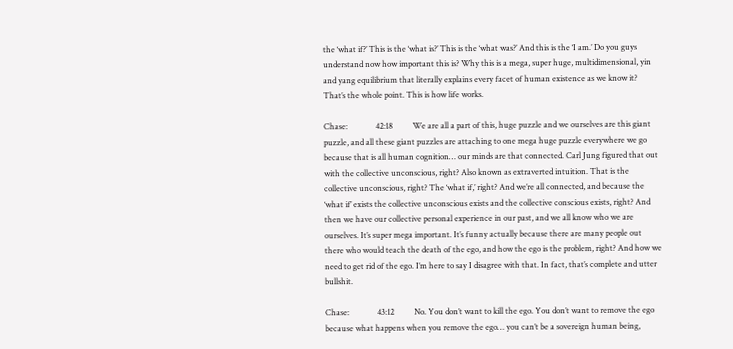the ‘what if?’ This is the ‘what is?’ This is the ‘what was?’ And this is the ‘I am.’ Do you guys understand now how important this is? Why this is a mega, super huge, multidimensional, yin and yang equilibrium that literally explains every facet of human existence as we know it? That’s the whole point. This is how life works.

Chase:              42:18          We are all a part of this, huge puzzle and we ourselves are this giant puzzle, and all these giant puzzles are attaching to one mega huge puzzle everywhere we go because that is all human cognition… our minds are that connected. Carl Jung figured that out with the collective unconscious, right? Also known as extraverted intuition. That is the collective unconscious, right? The ‘what if,’ right? And we’re all connected, and because the ‘what if’ exists the collective unconscious exists and the collective conscious exists, right? And then we have our collective personal experience in our past, and we all know who we are ourselves. It’s super mega important. It’s funny actually because there are many people out there who would teach the death of the ego, and how the ego is the problem, right? And how we need to get rid of the ego. I’m here to say I disagree with that. In fact, that’s complete and utter bullshit.

Chase:              43:12          No. You don’t want to kill the ego. You don’t want to remove the ego because what happens when you remove the ego… you can’t be a sovereign human being,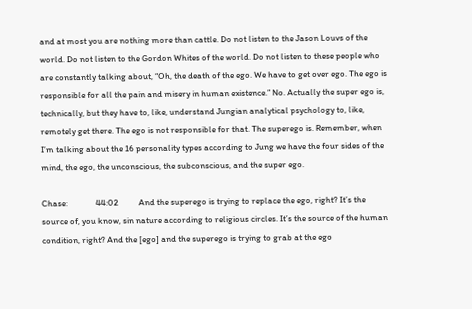and at most you are nothing more than cattle. Do not listen to the Jason Louvs of the world. Do not listen to the Gordon Whites of the world. Do not listen to these people who are constantly talking about, “Oh, the death of the ego. We have to get over ego. The ego is responsible for all the pain and misery in human existence.” No. Actually the super ego is, technically, but they have to, like, understand Jungian analytical psychology to, like, remotely get there. The ego is not responsible for that. The superego is. Remember, when I’m talking about the 16 personality types according to Jung we have the four sides of the mind, the ego, the unconscious, the subconscious, and the super ego.

Chase:              44:02          And the superego is trying to replace the ego, right? It’s the source of, you know, sin nature according to religious circles. It’s the source of the human condition, right? And the [ego] and the superego is trying to grab at the ego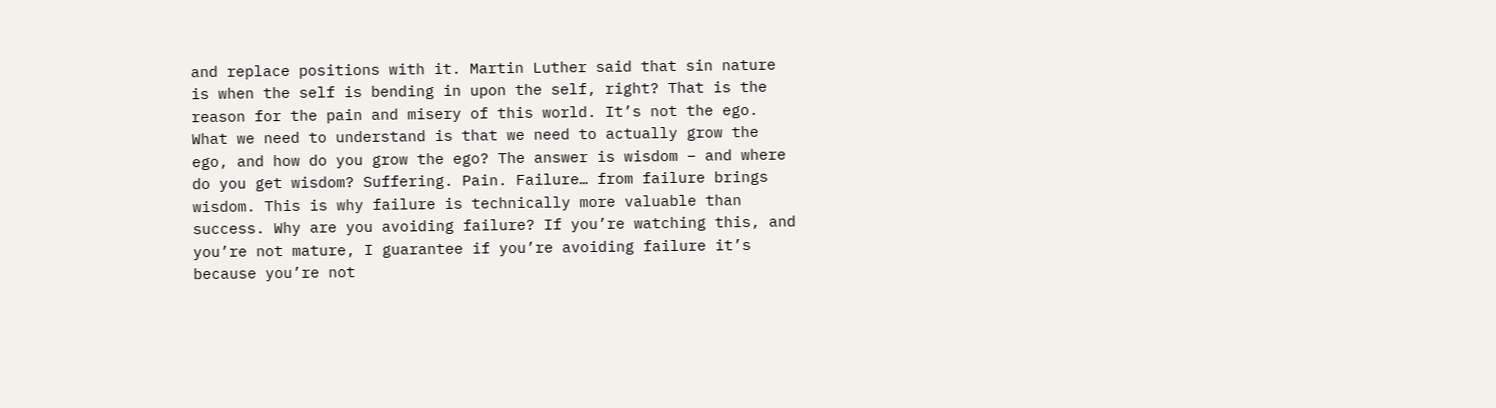and replace positions with it. Martin Luther said that sin nature is when the self is bending in upon the self, right? That is the reason for the pain and misery of this world. It’s not the ego. What we need to understand is that we need to actually grow the ego, and how do you grow the ego? The answer is wisdom – and where do you get wisdom? Suffering. Pain. Failure… from failure brings wisdom. This is why failure is technically more valuable than success. Why are you avoiding failure? If you’re watching this, and you’re not mature, I guarantee if you’re avoiding failure it’s because you’re not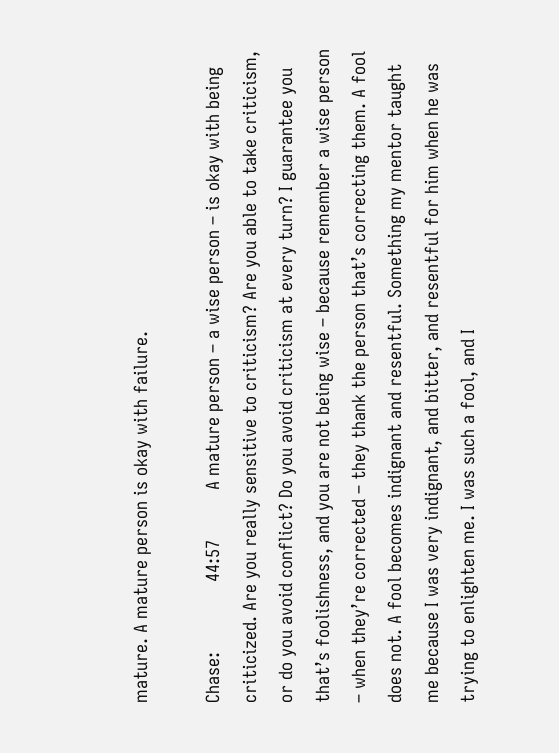mature. A mature person is okay with failure.

Chase:              44:57          A mature person – a wise person – is okay with being criticized. Are you really sensitive to criticism? Are you able to take criticism, or do you avoid conflict? Do you avoid criticism at every turn? I guarantee you that’s foolishness, and you are not being wise – because remember a wise person – when they’re corrected – they thank the person that’s correcting them. A fool does not. A fool becomes indignant and resentful. Something my mentor taught me because I was very indignant, and bitter, and resentful for him when he was trying to enlighten me. I was such a fool, and I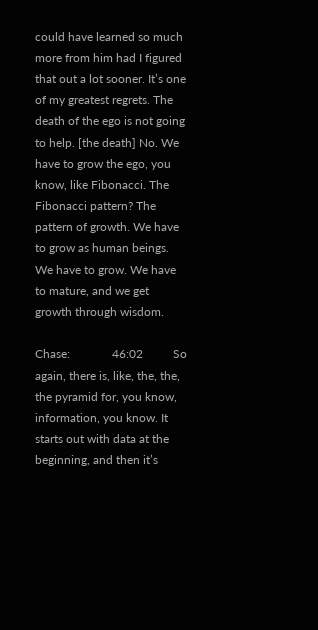could have learned so much more from him had I figured that out a lot sooner. It’s one of my greatest regrets. The death of the ego is not going to help. [the death] No. We have to grow the ego, you know, like Fibonacci. The Fibonacci pattern? The pattern of growth. We have to grow as human beings. We have to grow. We have to mature, and we get growth through wisdom.

Chase:              46:02          So again, there is, like, the, the, the pyramid for, you know, information, you know. It starts out with data at the beginning, and then it’s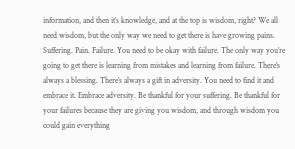information, and then it’s knowledge, and at the top is wisdom, right? We all need wisdom, but the only way we need to get there is have growing pains. Suffering. Pain. Failure. You need to be okay with failure. The only way you’re going to get there is learning from mistakes and learning from failure. There’s always a blessing. There’s always a gift in adversity. You need to find it and embrace it. Embrace adversity. Be thankful for your suffering. Be thankful for your failures because they are giving you wisdom, and through wisdom you could gain everything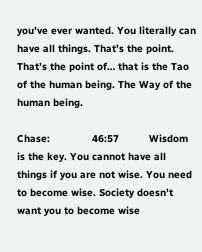you’ve ever wanted. You literally can have all things. That’s the point. That’s the point of… that is the Tao of the human being. The Way of the human being.

Chase:              46:57          Wisdom is the key. You cannot have all things if you are not wise. You need to become wise. Society doesn’t want you to become wise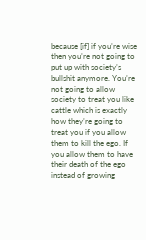because [if] if you’re wise then you’re not going to put up with society’s bullshit anymore. You’re not going to allow society to treat you like cattle which is exactly how they’re going to treat you if you allow them to kill the ego. If you allow them to have their death of the ego instead of growing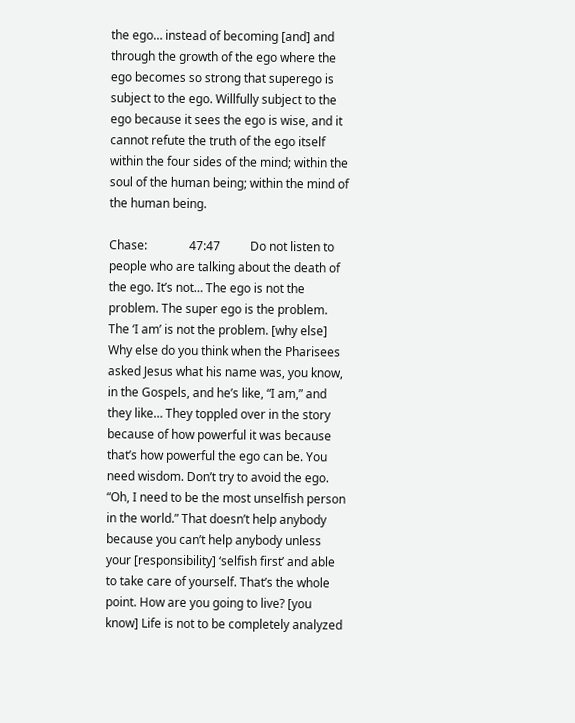the ego… instead of becoming [and] and through the growth of the ego where the ego becomes so strong that superego is subject to the ego. Willfully subject to the ego because it sees the ego is wise, and it cannot refute the truth of the ego itself within the four sides of the mind; within the soul of the human being; within the mind of the human being.

Chase:              47:47          Do not listen to people who are talking about the death of the ego. It’s not… The ego is not the problem. The super ego is the problem. The ‘I am’ is not the problem. [why else] Why else do you think when the Pharisees asked Jesus what his name was, you know, in the Gospels, and he’s like, “I am,” and they like… They toppled over in the story because of how powerful it was because that’s how powerful the ego can be. You need wisdom. Don’t try to avoid the ego. “Oh, I need to be the most unselfish person in the world.” That doesn’t help anybody because you can’t help anybody unless your [responsibility] ‘selfish first’ and able to take care of yourself. That’s the whole point. How are you going to live? [you know] Life is not to be completely analyzed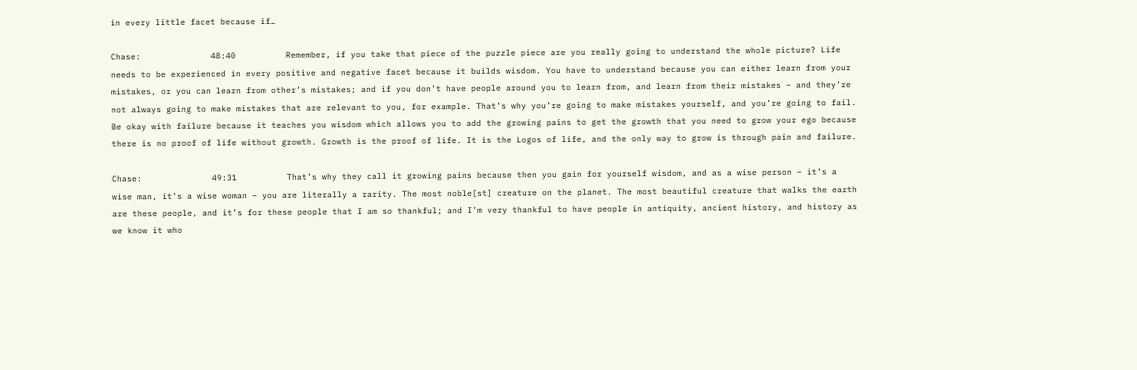in every little facet because if…

Chase:              48:40          Remember, if you take that piece of the puzzle piece are you really going to understand the whole picture? Life needs to be experienced in every positive and negative facet because it builds wisdom. You have to understand because you can either learn from your mistakes, or you can learn from other’s mistakes; and if you don’t have people around you to learn from, and learn from their mistakes – and they’re not always going to make mistakes that are relevant to you, for example. That’s why you’re going to make mistakes yourself, and you’re going to fail. Be okay with failure because it teaches you wisdom which allows you to add the growing pains to get the growth that you need to grow your ego because there is no proof of life without growth. Growth is the proof of life. It is the Logos of life, and the only way to grow is through pain and failure.

Chase:              49:31          That’s why they call it growing pains because then you gain for yourself wisdom, and as a wise person – it’s a wise man, it’s a wise woman – you are literally a rarity. The most noble[st] creature on the planet. The most beautiful creature that walks the earth are these people, and it’s for these people that I am so thankful; and I’m very thankful to have people in antiquity, ancient history, and history as we know it who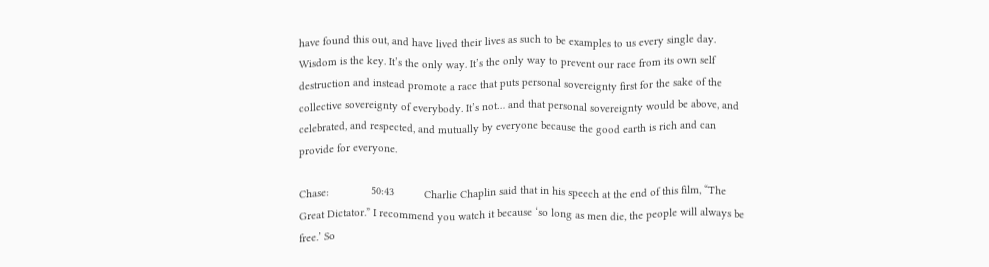have found this out, and have lived their lives as such to be examples to us every single day. Wisdom is the key. It’s the only way. It’s the only way to prevent our race from its own self destruction and instead promote a race that puts personal sovereignty first for the sake of the collective sovereignty of everybody. It’s not… and that personal sovereignty would be above, and celebrated, and respected, and mutually by everyone because the good earth is rich and can provide for everyone.

Chase:              50:43          Charlie Chaplin said that in his speech at the end of this film, “The Great Dictator.” I recommend you watch it because ‘so long as men die, the people will always be free.’ So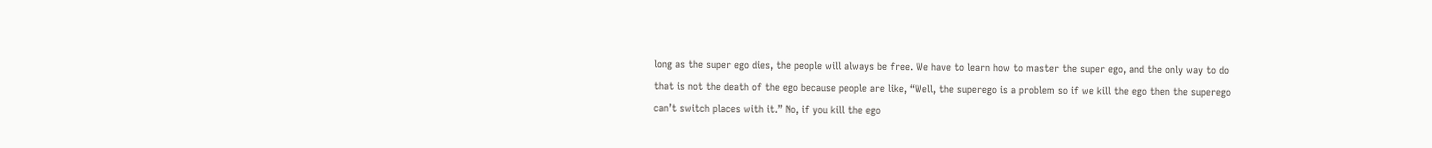long as the super ego dies, the people will always be free. We have to learn how to master the super ego, and the only way to do that is not the death of the ego because people are like, “Well, the superego is a problem so if we kill the ego then the superego can’t switch places with it.” No, if you kill the ego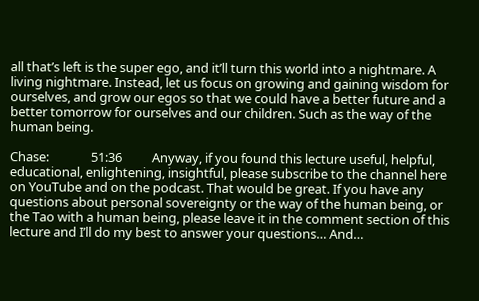all that’s left is the super ego, and it’ll turn this world into a nightmare. A living nightmare. Instead, let us focus on growing and gaining wisdom for ourselves, and grow our egos so that we could have a better future and a better tomorrow for ourselves and our children. Such as the way of the human being.

Chase:              51:36          Anyway, if you found this lecture useful, helpful, educational, enlightening, insightful, please subscribe to the channel here on YouTube and on the podcast. That would be great. If you have any questions about personal sovereignty or the way of the human being, or the Tao with a human being, please leave it in the comment section of this lecture and I’ll do my best to answer your questions… And…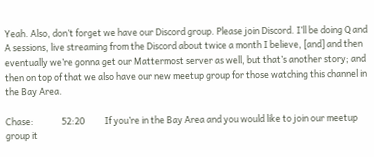Yeah. Also, don’t forget we have our Discord group. Please join Discord. I’ll be doing Q and A sessions, live streaming from the Discord about twice a month I believe, [and] and then eventually we’re gonna get our Mattermost server as well, but that’s another story; and then on top of that we also have our new meetup group for those watching this channel in the Bay Area.

Chase:              52:20          If you’re in the Bay Area and you would like to join our meetup group it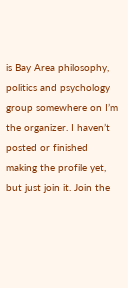is Bay Area philosophy, politics and psychology group somewhere on I’m the organizer. I haven’t posted or finished making the profile yet, but just join it. Join the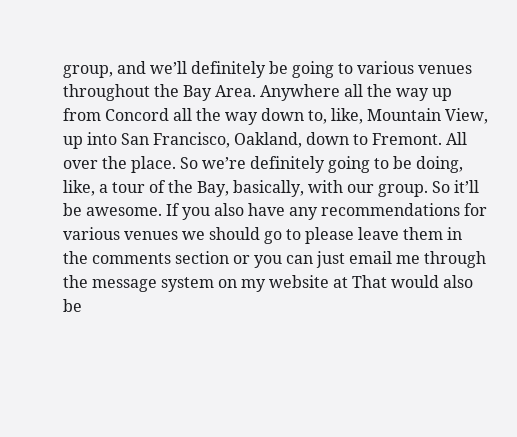group, and we’ll definitely be going to various venues throughout the Bay Area. Anywhere all the way up from Concord all the way down to, like, Mountain View, up into San Francisco, Oakland, down to Fremont. All over the place. So we’re definitely going to be doing, like, a tour of the Bay, basically, with our group. So it’ll be awesome. If you also have any recommendations for various venues we should go to please leave them in the comments section or you can just email me through the message system on my website at That would also be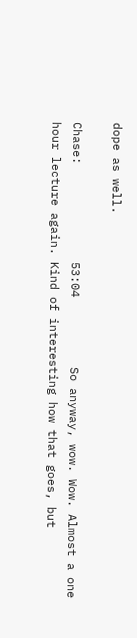dope as well.

Chase:              53:04          So anyway, wow. Wow. Almost a one hour lecture again. Kind of interesting how that goes, but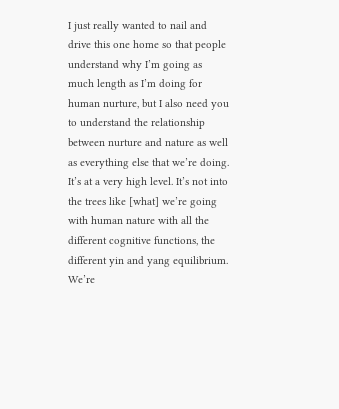I just really wanted to nail and drive this one home so that people understand why I’m going as much length as I’m doing for human nurture, but I also need you to understand the relationship between nurture and nature as well as everything else that we’re doing. It’s at a very high level. It’s not into the trees like [what] we’re going with human nature with all the different cognitive functions, the different yin and yang equilibrium. We’re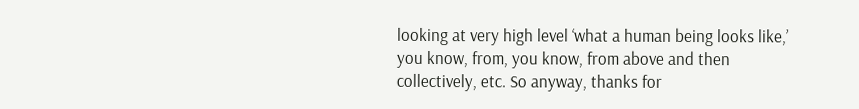looking at very high level ‘what a human being looks like,’ you know, from, you know, from above and then collectively, etc. So anyway, thanks for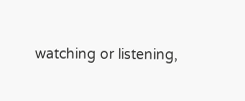watching or listening,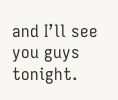and I’ll see you guys tonight.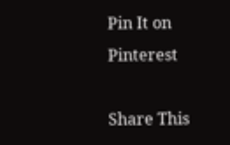Pin It on Pinterest

Share This